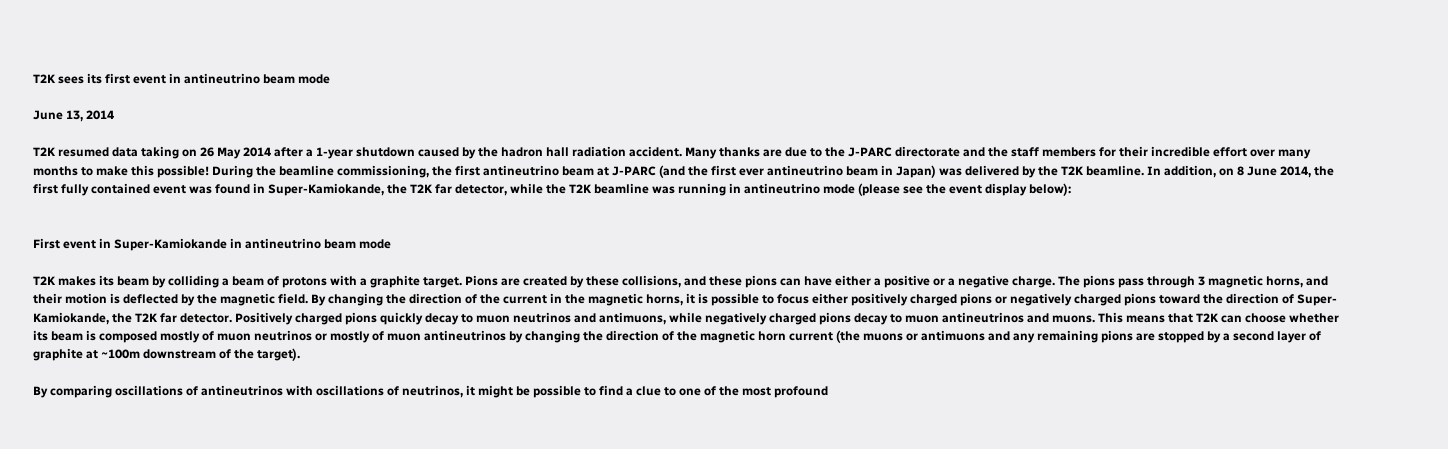T2K sees its first event in antineutrino beam mode

June 13, 2014

T2K resumed data taking on 26 May 2014 after a 1-year shutdown caused by the hadron hall radiation accident. Many thanks are due to the J-PARC directorate and the staff members for their incredible effort over many months to make this possible! During the beamline commissioning, the first antineutrino beam at J-PARC (and the first ever antineutrino beam in Japan) was delivered by the T2K beamline. In addition, on 8 June 2014, the first fully contained event was found in Super-Kamiokande, the T2K far detector, while the T2K beamline was running in antineutrino mode (please see the event display below):


First event in Super-Kamiokande in antineutrino beam mode

T2K makes its beam by colliding a beam of protons with a graphite target. Pions are created by these collisions, and these pions can have either a positive or a negative charge. The pions pass through 3 magnetic horns, and their motion is deflected by the magnetic field. By changing the direction of the current in the magnetic horns, it is possible to focus either positively charged pions or negatively charged pions toward the direction of Super-Kamiokande, the T2K far detector. Positively charged pions quickly decay to muon neutrinos and antimuons, while negatively charged pions decay to muon antineutrinos and muons. This means that T2K can choose whether its beam is composed mostly of muon neutrinos or mostly of muon antineutrinos by changing the direction of the magnetic horn current (the muons or antimuons and any remaining pions are stopped by a second layer of graphite at ~100m downstream of the target).

By comparing oscillations of antineutrinos with oscillations of neutrinos, it might be possible to find a clue to one of the most profound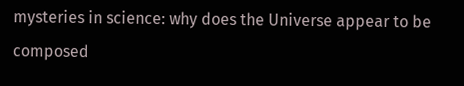mysteries in science: why does the Universe appear to be composed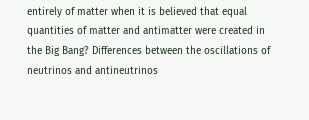entirely of matter when it is believed that equal quantities of matter and antimatter were created in the Big Bang? Differences between the oscillations of neutrinos and antineutrinos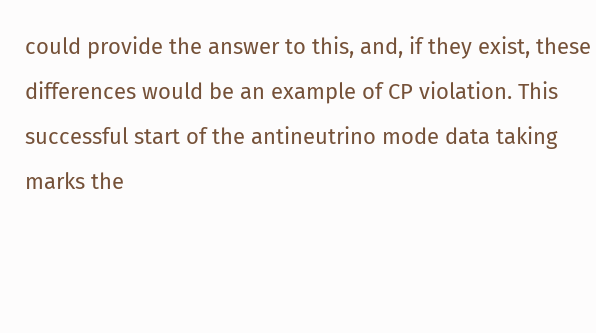could provide the answer to this, and, if they exist, these differences would be an example of CP violation. This successful start of the antineutrino mode data taking marks the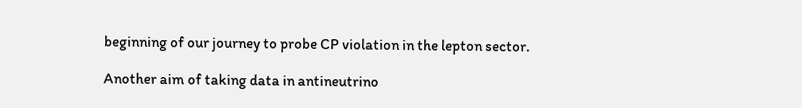beginning of our journey to probe CP violation in the lepton sector.

Another aim of taking data in antineutrino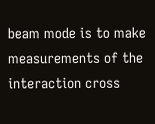beam mode is to make measurements of the interaction cross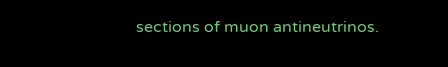sections of muon antineutrinos.